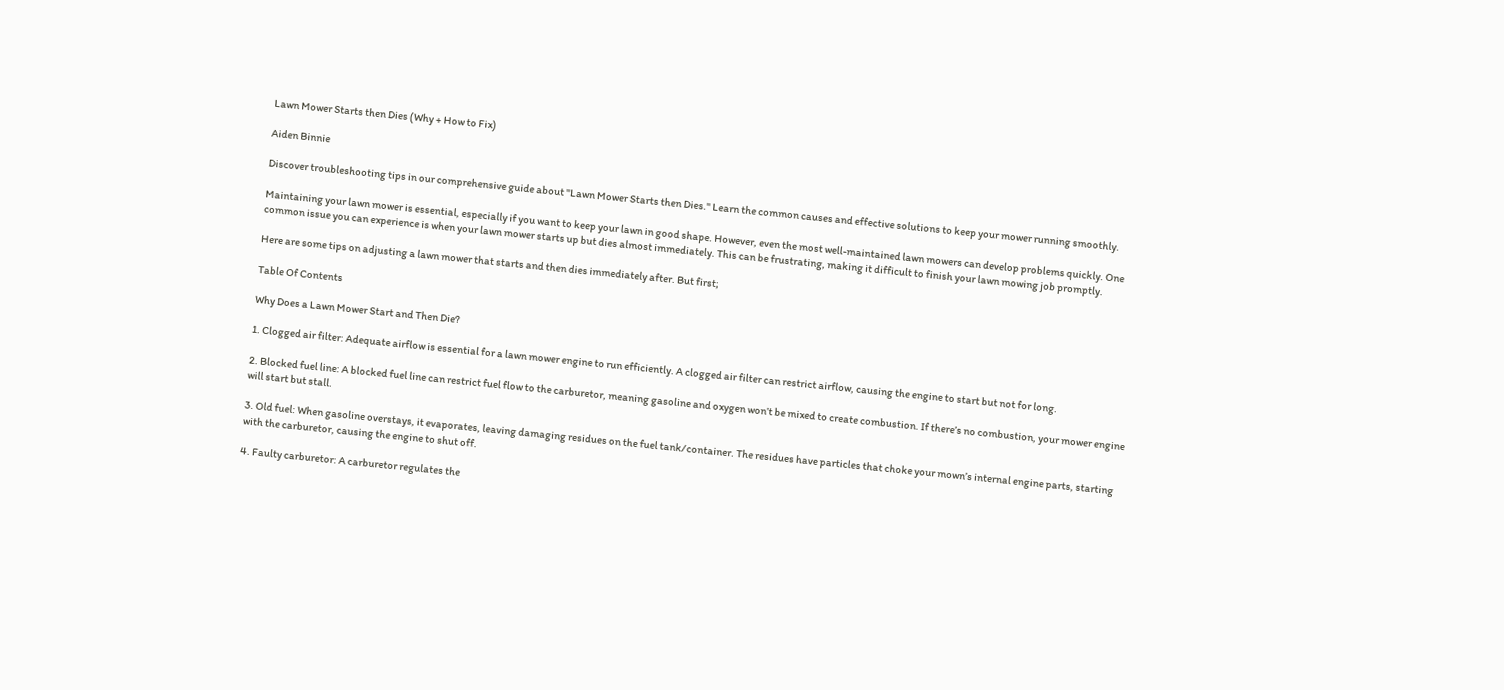Lawn Mower Starts then Dies (Why + How to Fix)

Aiden Binnie

Discover troubleshooting tips in our comprehensive guide about "Lawn Mower Starts then Dies." Learn the common causes and effective solutions to keep your mower running smoothly.

Maintaining your lawn mower is essential, especially if you want to keep your lawn in good shape. However, even the most well-maintained lawn mowers can develop problems quickly. One common issue you can experience is when your lawn mower starts up but dies almost immediately. This can be frustrating, making it difficult to finish your lawn mowing job promptly.

Here are some tips on adjusting a lawn mower that starts and then dies immediately after. But first;

Table Of Contents

Why Does a Lawn Mower Start and Then Die?

1. Clogged air filter: Adequate airflow is essential for a lawn mower engine to run efficiently. A clogged air filter can restrict airflow, causing the engine to start but not for long.

2. Blocked fuel line: A blocked fuel line can restrict fuel flow to the carburetor, meaning gasoline and oxygen won’t be mixed to create combustion. If there’s no combustion, your mower engine will start but stall.

3. Old fuel: When gasoline overstays, it evaporates, leaving damaging residues on the fuel tank/container. The residues have particles that choke your mown’s internal engine parts, starting with the carburetor, causing the engine to shut off.

4. Faulty carburetor: A carburetor regulates the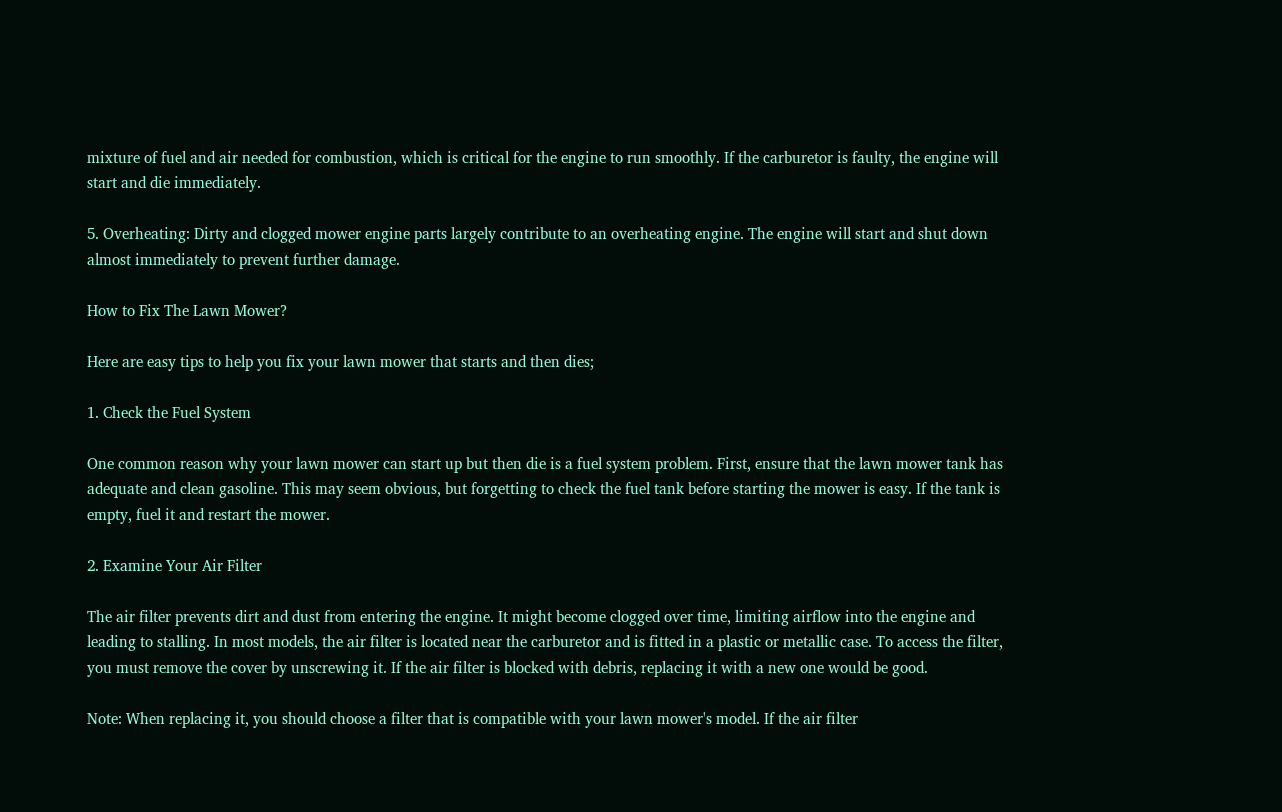mixture of fuel and air needed for combustion, which is critical for the engine to run smoothly. If the carburetor is faulty, the engine will start and die immediately.

5. Overheating: Dirty and clogged mower engine parts largely contribute to an overheating engine. The engine will start and shut down almost immediately to prevent further damage.

How to Fix The Lawn Mower?

Here are easy tips to help you fix your lawn mower that starts and then dies;

1. Check the Fuel System

One common reason why your lawn mower can start up but then die is a fuel system problem. First, ensure that the lawn mower tank has adequate and clean gasoline. This may seem obvious, but forgetting to check the fuel tank before starting the mower is easy. If the tank is empty, fuel it and restart the mower.

2. Examine Your Air Filter

The air filter prevents dirt and dust from entering the engine. It might become clogged over time, limiting airflow into the engine and leading to stalling. In most models, the air filter is located near the carburetor and is fitted in a plastic or metallic case. To access the filter, you must remove the cover by unscrewing it. If the air filter is blocked with debris, replacing it with a new one would be good.

Note: When replacing it, you should choose a filter that is compatible with your lawn mower's model. If the air filter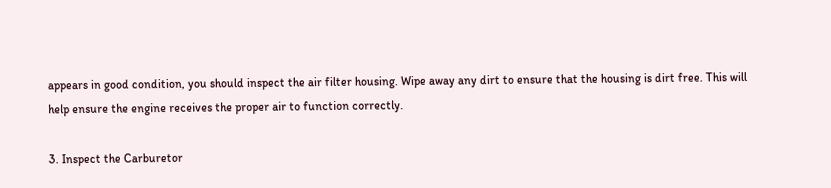appears in good condition, you should inspect the air filter housing. Wipe away any dirt to ensure that the housing is dirt free. This will help ensure the engine receives the proper air to function correctly.

3. Inspect the Carburetor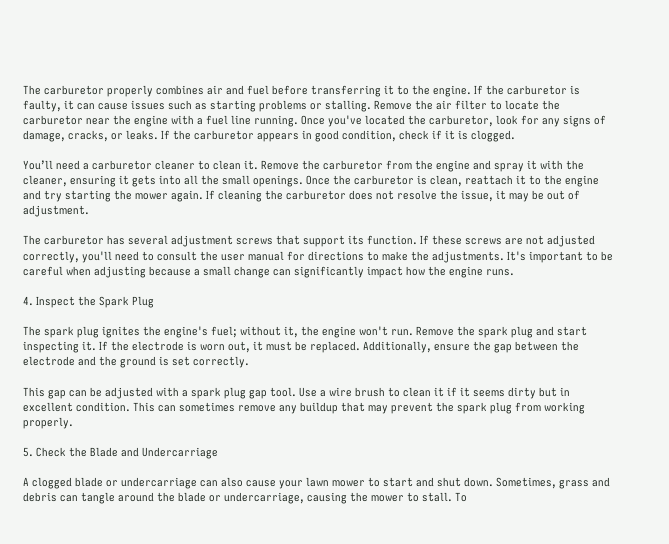The carburetor properly combines air and fuel before transferring it to the engine. If the carburetor is faulty, it can cause issues such as starting problems or stalling. Remove the air filter to locate the carburetor near the engine with a fuel line running. Once you've located the carburetor, look for any signs of damage, cracks, or leaks. If the carburetor appears in good condition, check if it is clogged.

You’ll need a carburetor cleaner to clean it. Remove the carburetor from the engine and spray it with the cleaner, ensuring it gets into all the small openings. Once the carburetor is clean, reattach it to the engine and try starting the mower again. If cleaning the carburetor does not resolve the issue, it may be out of adjustment.

The carburetor has several adjustment screws that support its function. If these screws are not adjusted correctly, you'll need to consult the user manual for directions to make the adjustments. It's important to be careful when adjusting because a small change can significantly impact how the engine runs.

4. Inspect the Spark Plug

The spark plug ignites the engine's fuel; without it, the engine won't run. Remove the spark plug and start inspecting it. If the electrode is worn out, it must be replaced. Additionally, ensure the gap between the electrode and the ground is set correctly.

This gap can be adjusted with a spark plug gap tool. Use a wire brush to clean it if it seems dirty but in excellent condition. This can sometimes remove any buildup that may prevent the spark plug from working properly.

5. Check the Blade and Undercarriage

A clogged blade or undercarriage can also cause your lawn mower to start and shut down. Sometimes, grass and debris can tangle around the blade or undercarriage, causing the mower to stall. To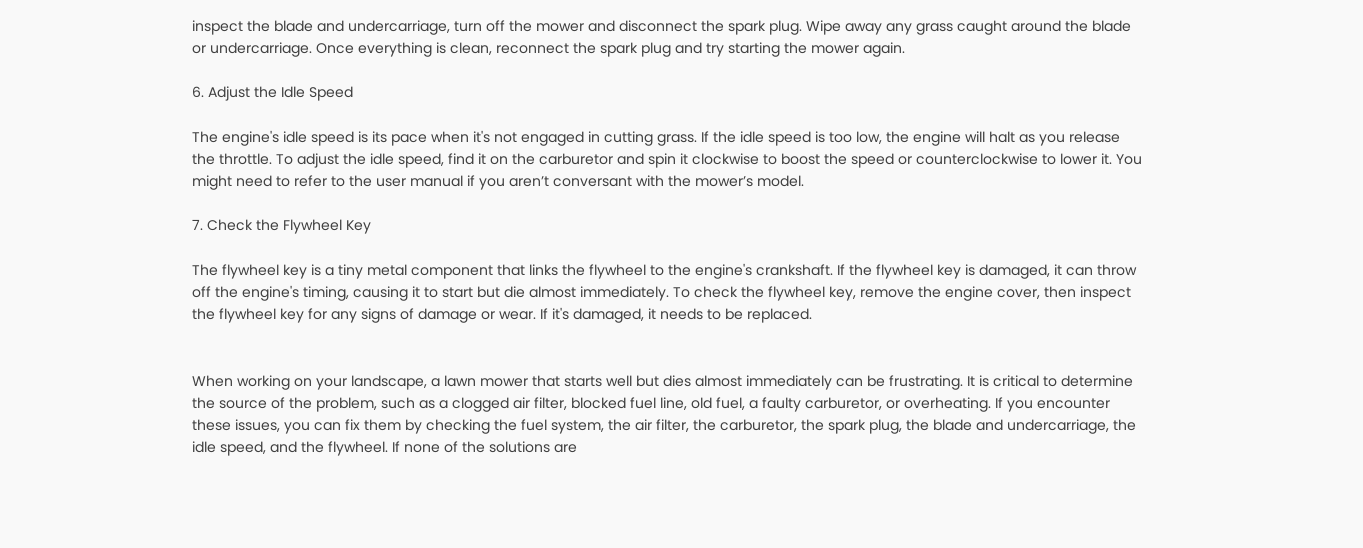inspect the blade and undercarriage, turn off the mower and disconnect the spark plug. Wipe away any grass caught around the blade or undercarriage. Once everything is clean, reconnect the spark plug and try starting the mower again.

6. Adjust the Idle Speed

The engine's idle speed is its pace when it's not engaged in cutting grass. If the idle speed is too low, the engine will halt as you release the throttle. To adjust the idle speed, find it on the carburetor and spin it clockwise to boost the speed or counterclockwise to lower it. You might need to refer to the user manual if you aren’t conversant with the mower’s model.

7. Check the Flywheel Key

The flywheel key is a tiny metal component that links the flywheel to the engine's crankshaft. If the flywheel key is damaged, it can throw off the engine's timing, causing it to start but die almost immediately. To check the flywheel key, remove the engine cover, then inspect the flywheel key for any signs of damage or wear. If it's damaged, it needs to be replaced.


When working on your landscape, a lawn mower that starts well but dies almost immediately can be frustrating. It is critical to determine the source of the problem, such as a clogged air filter, blocked fuel line, old fuel, a faulty carburetor, or overheating. If you encounter these issues, you can fix them by checking the fuel system, the air filter, the carburetor, the spark plug, the blade and undercarriage, the idle speed, and the flywheel. If none of the solutions are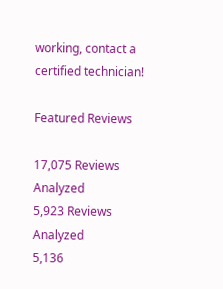working, contact a certified technician!

Featured Reviews

17,075 Reviews Analyzed
5,923 Reviews Analyzed
5,136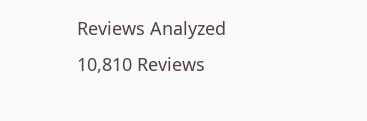Reviews Analyzed
10,810 Reviews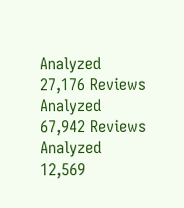Analyzed
27,176 Reviews Analyzed
67,942 Reviews Analyzed
12,569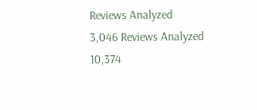Reviews Analyzed
3,046 Reviews Analyzed
10,374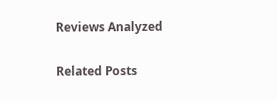Reviews Analyzed

Related Posts